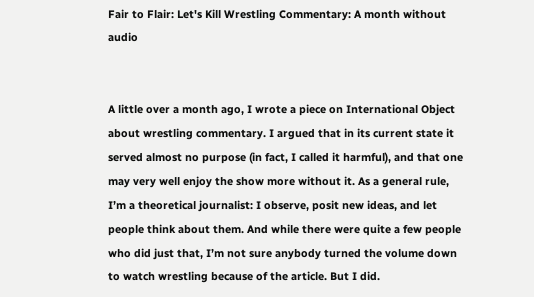Fair to Flair: Let's Kill Wrestling Commentary: A month without audio


A little over a month ago, I wrote a piece on International Object about wrestling commentary. I argued that in its current state it served almost no purpose (in fact, I called it harmful), and that one may very well enjoy the show more without it. As a general rule, I’m a theoretical journalist: I observe, posit new ideas, and let people think about them. And while there were quite a few people who did just that, I’m not sure anybody turned the volume down to watch wrestling because of the article. But I did.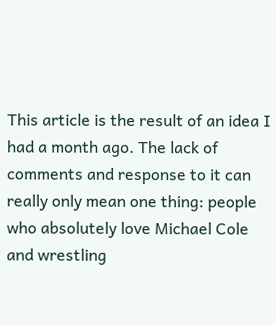This article is the result of an idea I had a month ago. The lack of comments and response to it can really only mean one thing: people who absolutely love Michael Cole and wrestling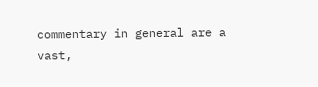commentary in general are a vast,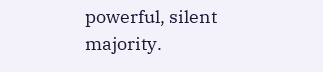powerful, silent majority.